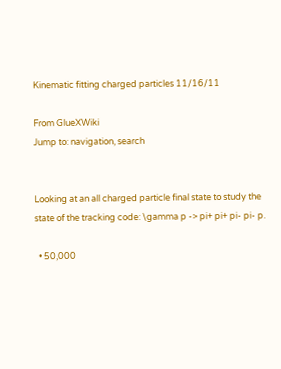Kinematic fitting charged particles 11/16/11

From GlueXWiki
Jump to: navigation, search


Looking at an all charged particle final state to study the state of the tracking code: \gamma p -> pi+ pi+ pi- pi- p.

  • 50,000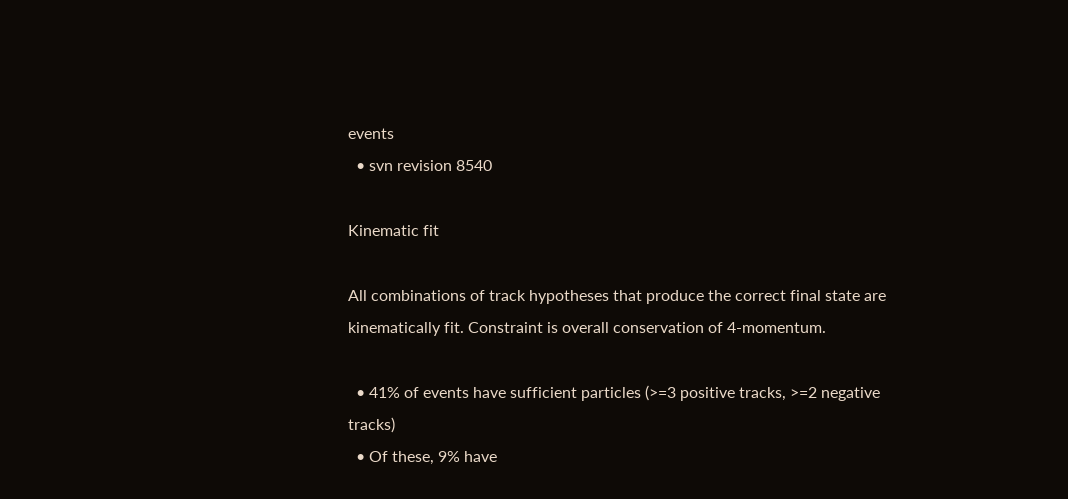events
  • svn revision 8540

Kinematic fit

All combinations of track hypotheses that produce the correct final state are kinematically fit. Constraint is overall conservation of 4-momentum.

  • 41% of events have sufficient particles (>=3 positive tracks, >=2 negative tracks)
  • Of these, 9% have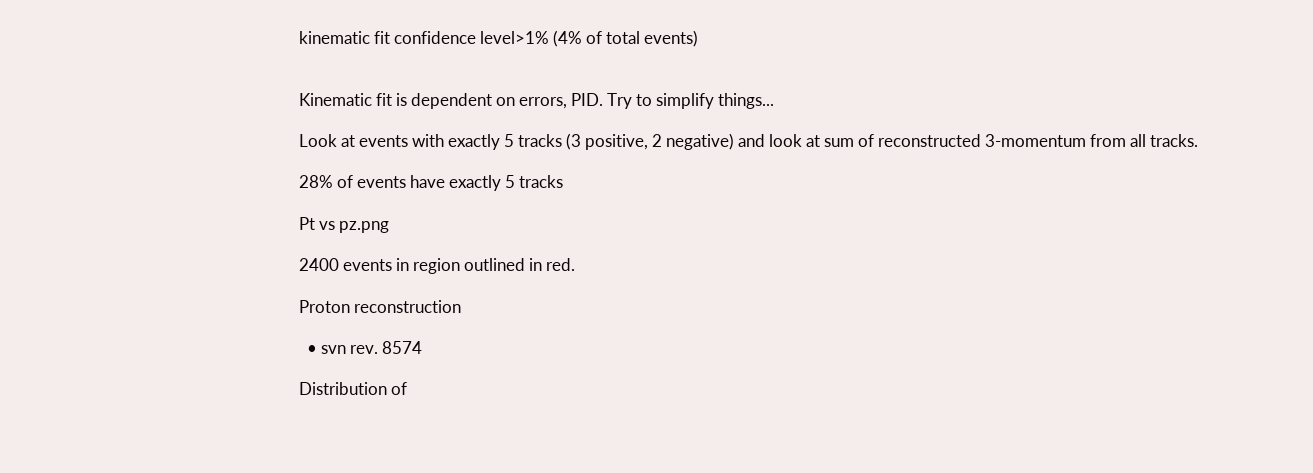kinematic fit confidence level>1% (4% of total events)


Kinematic fit is dependent on errors, PID. Try to simplify things...

Look at events with exactly 5 tracks (3 positive, 2 negative) and look at sum of reconstructed 3-momentum from all tracks.

28% of events have exactly 5 tracks

Pt vs pz.png

2400 events in region outlined in red.

Proton reconstruction

  • svn rev. 8574

Distribution of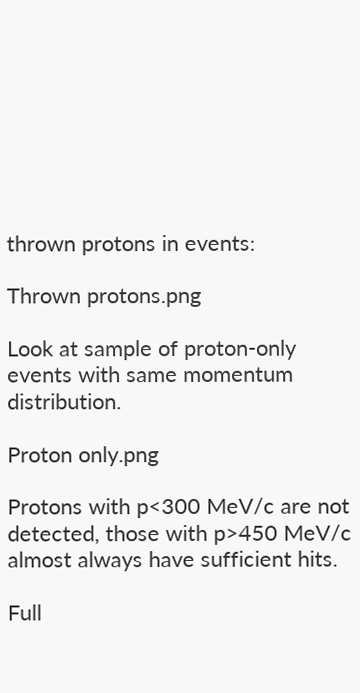thrown protons in events:

Thrown protons.png

Look at sample of proton-only events with same momentum distribution.

Proton only.png

Protons with p<300 MeV/c are not detected, those with p>450 MeV/c almost always have sufficient hits.

Full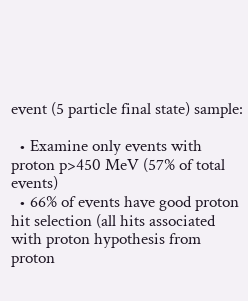event (5 particle final state) sample:

  • Examine only events with proton p>450 MeV (57% of total events)
  • 66% of events have good proton hit selection (all hits associated with proton hypothesis from proton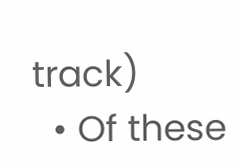track)
  • Of these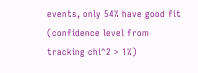events, only 54% have good fit (confidence level from tracking chi^2 > 1%)